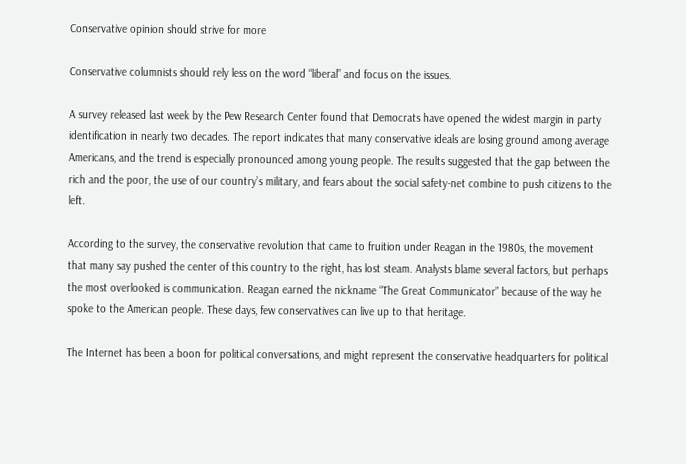Conservative opinion should strive for more

Conservative columnists should rely less on the word “liberal” and focus on the issues.

A survey released last week by the Pew Research Center found that Democrats have opened the widest margin in party identification in nearly two decades. The report indicates that many conservative ideals are losing ground among average Americans, and the trend is especially pronounced among young people. The results suggested that the gap between the rich and the poor, the use of our country’s military, and fears about the social safety-net combine to push citizens to the left.

According to the survey, the conservative revolution that came to fruition under Reagan in the 1980s, the movement that many say pushed the center of this country to the right, has lost steam. Analysts blame several factors, but perhaps the most overlooked is communication. Reagan earned the nickname “The Great Communicator” because of the way he spoke to the American people. These days, few conservatives can live up to that heritage.

The Internet has been a boon for political conversations, and might represent the conservative headquarters for political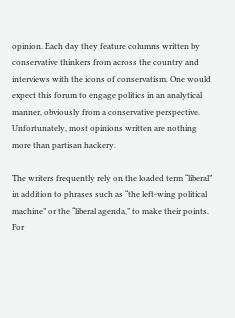opinion. Each day they feature columns written by conservative thinkers from across the country and interviews with the icons of conservatism. One would expect this forum to engage politics in an analytical manner, obviously from a conservative perspective. Unfortunately, most opinions written are nothing more than partisan hackery.

The writers frequently rely on the loaded term “liberal” in addition to phrases such as “the left-wing political machine” or the “liberal agenda,” to make their points. For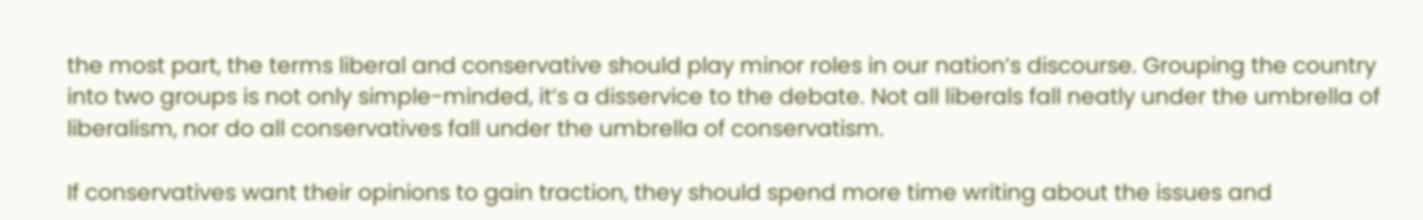the most part, the terms liberal and conservative should play minor roles in our nation’s discourse. Grouping the country into two groups is not only simple-minded, it’s a disservice to the debate. Not all liberals fall neatly under the umbrella of liberalism, nor do all conservatives fall under the umbrella of conservatism.

If conservatives want their opinions to gain traction, they should spend more time writing about the issues and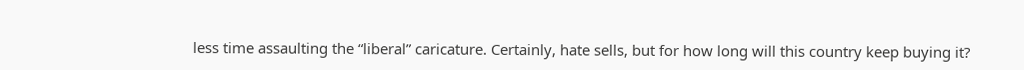less time assaulting the “liberal” caricature. Certainly, hate sells, but for how long will this country keep buying it?